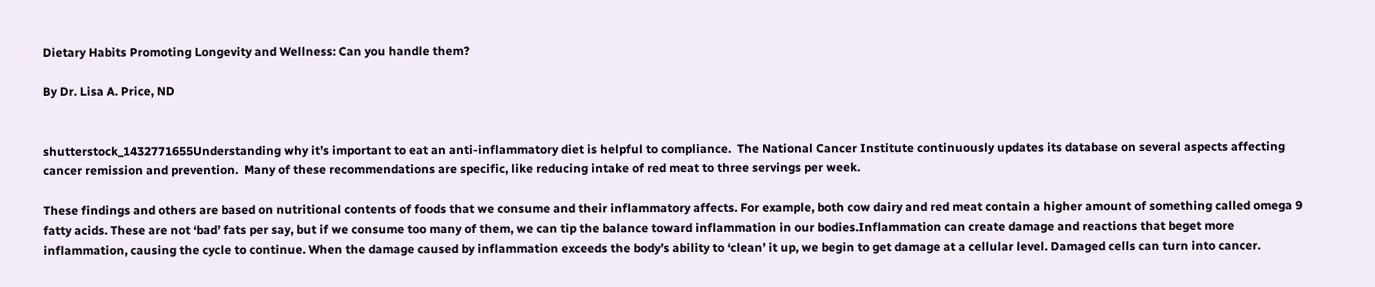Dietary Habits Promoting Longevity and Wellness: Can you handle them?

By Dr. Lisa A. Price, ND


shutterstock_1432771655Understanding why it’s important to eat an anti-inflammatory diet is helpful to compliance.  The National Cancer Institute continuously updates its database on several aspects affecting cancer remission and prevention.  Many of these recommendations are specific, like reducing intake of red meat to three servings per week.

These findings and others are based on nutritional contents of foods that we consume and their inflammatory affects. For example, both cow dairy and red meat contain a higher amount of something called omega 9 fatty acids. These are not ‘bad’ fats per say, but if we consume too many of them, we can tip the balance toward inflammation in our bodies.Inflammation can create damage and reactions that beget more inflammation, causing the cycle to continue. When the damage caused by inflammation exceeds the body’s ability to ‘clean’ it up, we begin to get damage at a cellular level. Damaged cells can turn into cancer.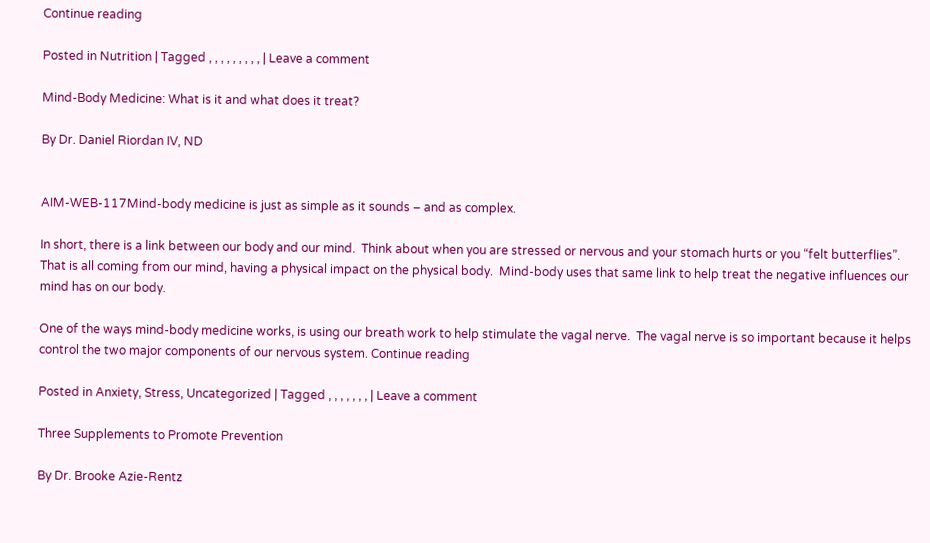Continue reading

Posted in Nutrition | Tagged , , , , , , , , , | Leave a comment

Mind-Body Medicine: What is it and what does it treat?

By Dr. Daniel Riordan IV, ND


AIM-WEB-117Mind-body medicine is just as simple as it sounds – and as complex.

In short, there is a link between our body and our mind.  Think about when you are stressed or nervous and your stomach hurts or you “felt butterflies”.  That is all coming from our mind, having a physical impact on the physical body.  Mind-body uses that same link to help treat the negative influences our mind has on our body.

One of the ways mind-body medicine works, is using our breath work to help stimulate the vagal nerve.  The vagal nerve is so important because it helps control the two major components of our nervous system. Continue reading

Posted in Anxiety, Stress, Uncategorized | Tagged , , , , , , , | Leave a comment

Three Supplements to Promote Prevention

By Dr. Brooke Azie-Rentz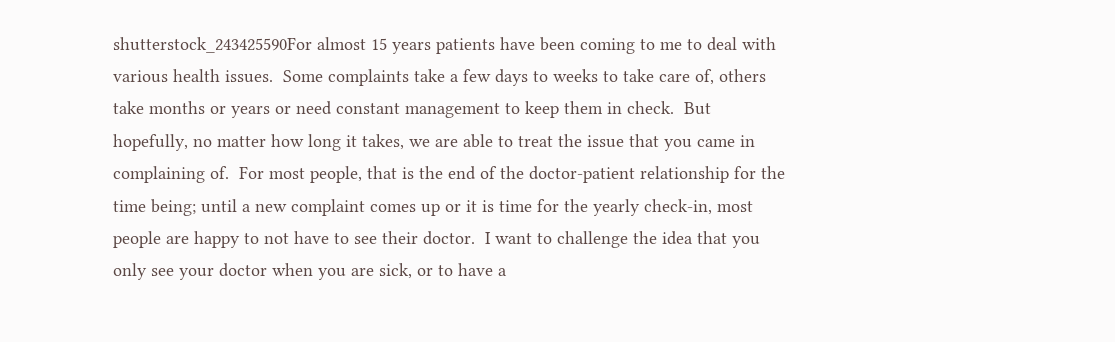shutterstock_243425590For almost 15 years patients have been coming to me to deal with various health issues.  Some complaints take a few days to weeks to take care of, others take months or years or need constant management to keep them in check.  But hopefully, no matter how long it takes, we are able to treat the issue that you came in complaining of.  For most people, that is the end of the doctor-patient relationship for the time being; until a new complaint comes up or it is time for the yearly check-in, most people are happy to not have to see their doctor.  I want to challenge the idea that you only see your doctor when you are sick, or to have a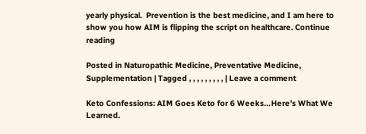yearly physical.  Prevention is the best medicine, and I am here to show you how AIM is flipping the script on healthcare. Continue reading

Posted in Naturopathic Medicine, Preventative Medicine, Supplementation | Tagged , , , , , , , , , | Leave a comment

Keto Confessions: AIM Goes Keto for 6 Weeks…Here’s What We Learned.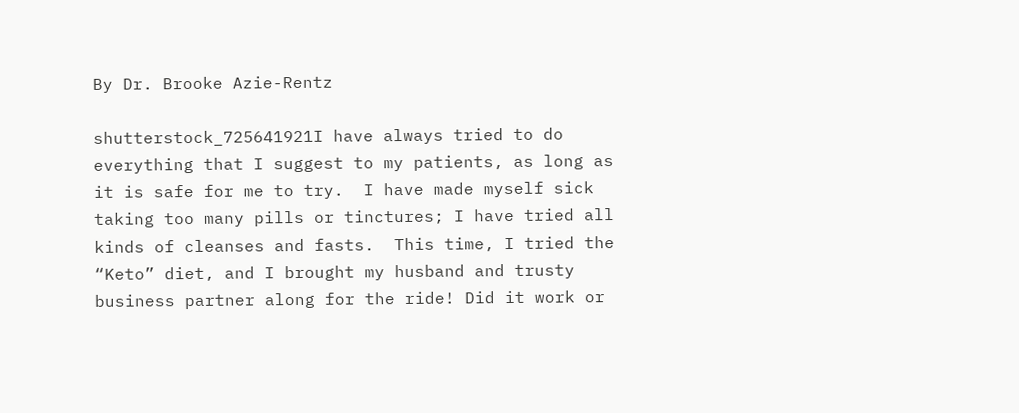By Dr. Brooke Azie-Rentz

shutterstock_725641921I have always tried to do everything that I suggest to my patients, as long as it is safe for me to try.  I have made myself sick taking too many pills or tinctures; I have tried all kinds of cleanses and fasts.  This time, I tried the “Keto” diet, and I brought my husband and trusty business partner along for the ride! Did it work or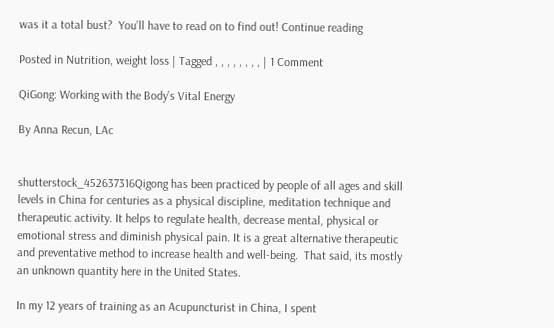was it a total bust?  You’ll have to read on to find out! Continue reading

Posted in Nutrition, weight loss | Tagged , , , , , , , , | 1 Comment

QiGong: Working with the Body’s Vital Energy

By Anna Recun, LAc


shutterstock_452637316Qigong has been practiced by people of all ages and skill levels in China for centuries as a physical discipline, meditation technique and therapeutic activity. It helps to regulate health, decrease mental, physical or emotional stress and diminish physical pain. It is a great alternative therapeutic and preventative method to increase health and well-being.  That said, its mostly an unknown quantity here in the United States.

In my 12 years of training as an Acupuncturist in China, I spent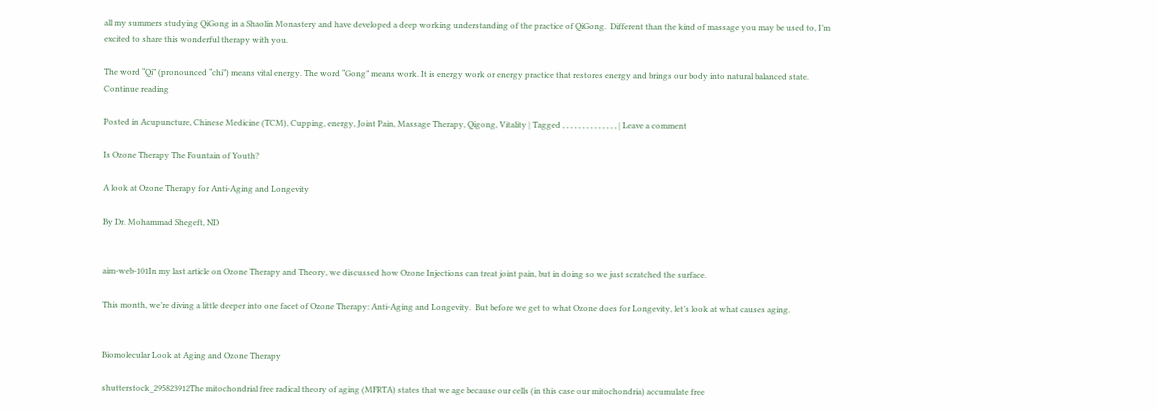all my summers studying QiGong in a Shaolin Monastery and have developed a deep working understanding of the practice of QiGong.  Different than the kind of massage you may be used to, I’m excited to share this wonderful therapy with you.

The word “Qi” (pronounced “chi”) means vital energy. The word “Gong” means work. It is energy work or energy practice that restores energy and brings our body into natural balanced state. Continue reading

Posted in Acupuncture, Chinese Medicine (TCM), Cupping, energy, Joint Pain, Massage Therapy, Qigong, Vitality | Tagged , , , , , , , , , , , , , , | Leave a comment

Is Ozone Therapy The Fountain of Youth?

A look at Ozone Therapy for Anti-Aging and Longevity

By Dr. Mohammad Shegeft, ND


aim-web-101In my last article on Ozone Therapy and Theory, we discussed how Ozone Injections can treat joint pain, but in doing so we just scratched the surface.

This month, we’re diving a little deeper into one facet of Ozone Therapy: Anti-Aging and Longevity.  But before we get to what Ozone does for Longevity, let’s look at what causes aging.


Biomolecular Look at Aging and Ozone Therapy

shutterstock_295823912The mitochondrial free radical theory of aging (MFRTA) states that we age because our cells (in this case our mitochondria) accumulate free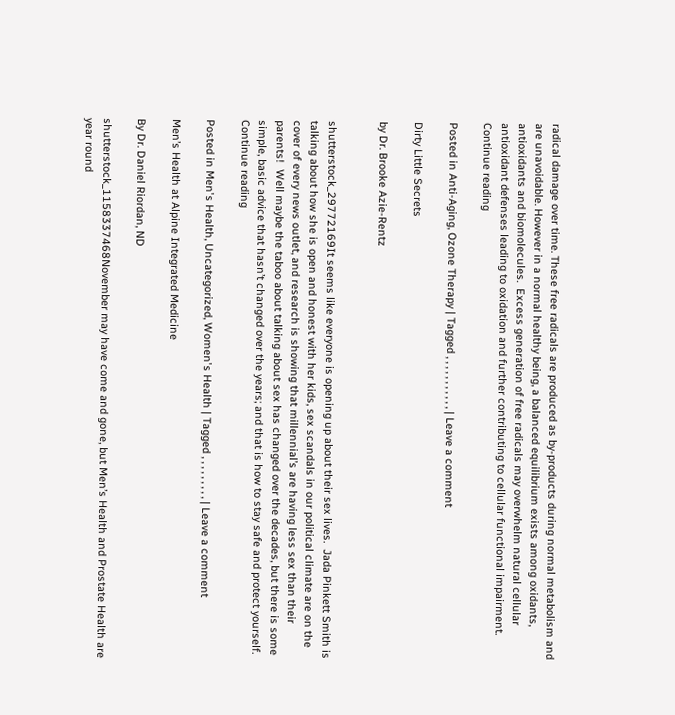radical damage over time. These free radicals are produced as by-products during normal metabolism and are unavoidable. However in a normal healthy being, a balanced equilibrium exists among oxidants, antioxidants and biomolecules.  Excess generation of free radicals may overwhelm natural cellular antioxidant defenses leading to oxidation and further contributing to cellular functional impairment. Continue reading

Posted in Anti-Aging, Ozone Therapy | Tagged , , , , , , , , , , , | Leave a comment

Dirty Little Secrets

by Dr. Brooke Azie-Rentz


shutterstock_29772169It seems like everyone is opening up about their sex lives.  Jada Pinkett Smith is talking about how she is open and honest with her kids, sex scandals in our political climate are on the cover of every news outlet, and research is showing that millennial’s are having less sex than their parents!  Well maybe the taboo about talking about sex has changed over the decades, but there is some simple, basic advice that hasn’t changed over the years; and that is how to stay safe and protect yourself. Continue reading

Posted in Men's Health, Uncategorized, Women's Health | Tagged , , , , , , , , , | Leave a comment

Men’s Health at Alpine Integrated Medicine

By Dr. Daniel Riordan, ND

shutterstock_1158337468November may have come and gone, but Men’s Health and Prostate Health are year round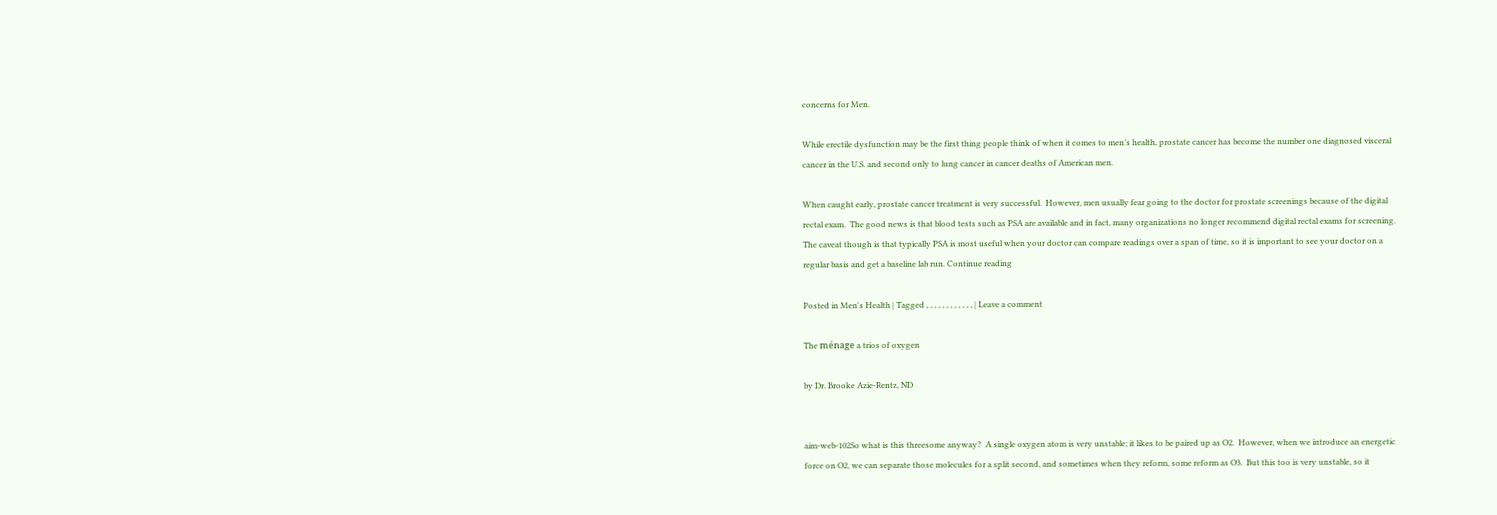concerns for Men.

While erectile dysfunction may be the first thing people think of when it comes to men’s health, prostate cancer has become the number one diagnosed visceral cancer in the U.S. and second only to lung cancer in cancer deaths of American men.

When caught early, prostate cancer treatment is very successful.  However, men usually fear going to the doctor for prostate screenings because of the digital rectal exam.  The good news is that blood tests such as PSA are available and in fact, many organizations no longer recommend digital rectal exams for screening.  The caveat though is that typically PSA is most useful when your doctor can compare readings over a span of time, so it is important to see your doctor on a regular basis and get a baseline lab run. Continue reading

Posted in Men's Health | Tagged , , , , , , , , , , , , | Leave a comment

The ménage a trios of oxygen

by Dr. Brooke Azie-Rentz, ND


aim-web-102So what is this threesome anyway?  A single oxygen atom is very unstable; it likes to be paired up as O2.  However, when we introduce an energetic force on O2, we can separate those molecules for a split second, and sometimes when they reform, some reform as O3.  But this too is very unstable, so it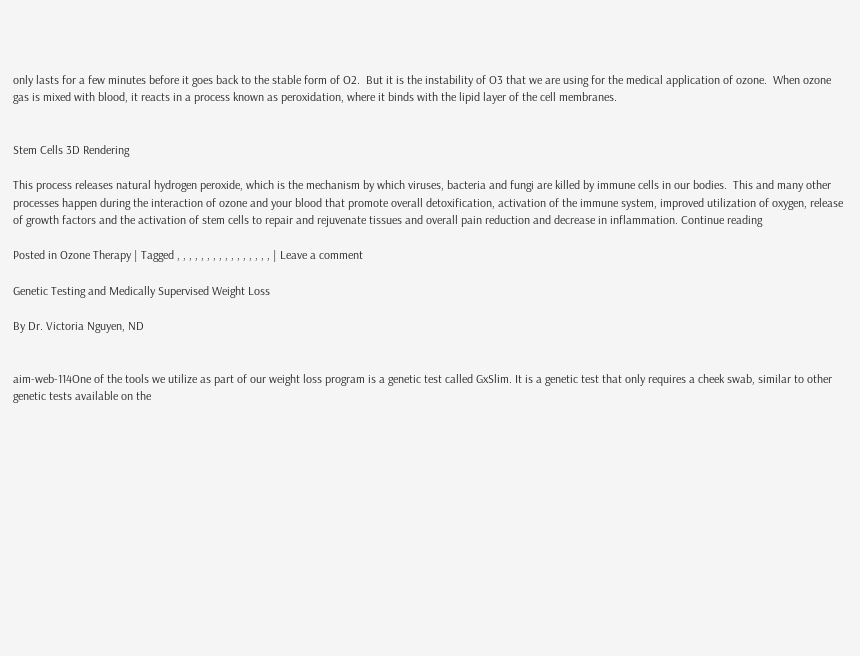only lasts for a few minutes before it goes back to the stable form of O2.  But it is the instability of O3 that we are using for the medical application of ozone.  When ozone gas is mixed with blood, it reacts in a process known as peroxidation, where it binds with the lipid layer of the cell membranes.


Stem Cells 3D Rendering

This process releases natural hydrogen peroxide, which is the mechanism by which viruses, bacteria and fungi are killed by immune cells in our bodies.  This and many other processes happen during the interaction of ozone and your blood that promote overall detoxification, activation of the immune system, improved utilization of oxygen, release of growth factors and the activation of stem cells to repair and rejuvenate tissues and overall pain reduction and decrease in inflammation. Continue reading

Posted in Ozone Therapy | Tagged , , , , , , , , , , , , , , , , | Leave a comment

Genetic Testing and Medically Supervised Weight Loss

By Dr. Victoria Nguyen, ND


aim-web-114One of the tools we utilize as part of our weight loss program is a genetic test called GxSlim. It is a genetic test that only requires a cheek swab, similar to other genetic tests available on the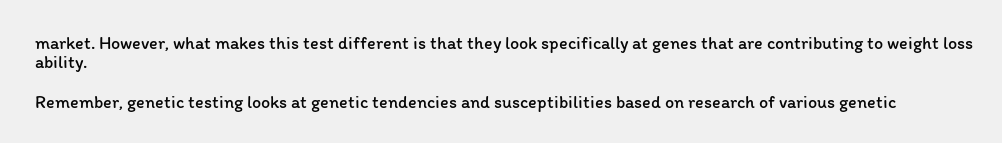market. However, what makes this test different is that they look specifically at genes that are contributing to weight loss ability.

Remember, genetic testing looks at genetic tendencies and susceptibilities based on research of various genetic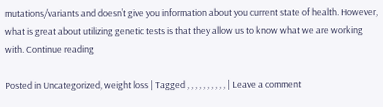mutations/variants and doesn’t give you information about you current state of health. However, what is great about utilizing genetic tests is that they allow us to know what we are working with. Continue reading

Posted in Uncategorized, weight loss | Tagged , , , , , , , , , , | Leave a comment